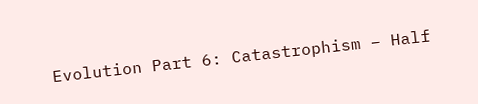Evolution Part 6: Catastrophism – Half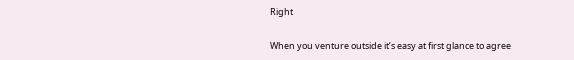Right

When you venture outside it’s easy at first glance to agree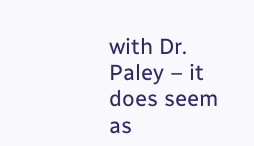with Dr. Paley – it does seem as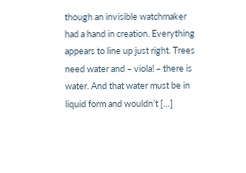though an invisible watchmaker had a hand in creation. Everything appears to line up just right. Trees need water and – viola! – there is water. And that water must be in liquid form and wouldn’t […]